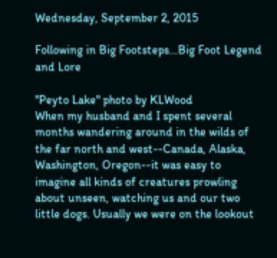Wednesday, September 2, 2015

Following in Big Footsteps...Big Foot Legend and Lore

"Peyto Lake" photo by KLWood
When my husband and I spent several months wandering around in the wilds of the far north and west--Canada, Alaska, Washington, Oregon--it was easy to imagine all kinds of creatures prowling about unseen, watching us and our two little dogs. Usually we were on the lookout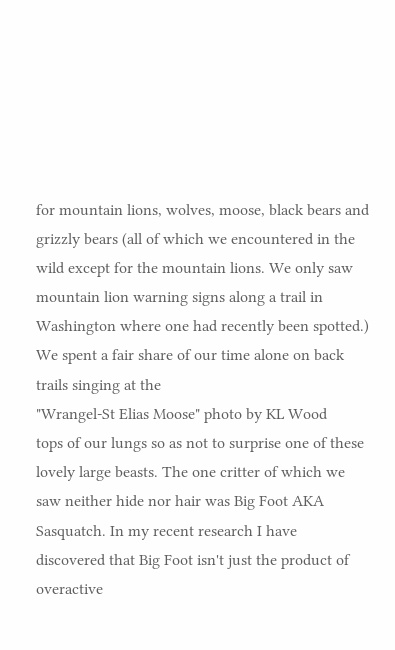for mountain lions, wolves, moose, black bears and grizzly bears (all of which we encountered in the wild except for the mountain lions. We only saw mountain lion warning signs along a trail in Washington where one had recently been spotted.) We spent a fair share of our time alone on back trails singing at the
"Wrangel-St Elias Moose" photo by KL Wood
tops of our lungs so as not to surprise one of these lovely large beasts. The one critter of which we saw neither hide nor hair was Big Foot AKA Sasquatch. In my recent research I have discovered that Big Foot isn't just the product of overactive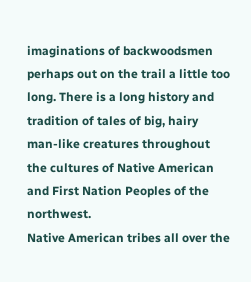imaginations of backwoodsmen perhaps out on the trail a little too long. There is a long history and tradition of tales of big, hairy man-like creatures throughout the cultures of Native American and First Nation Peoples of the northwest.
Native American tribes all over the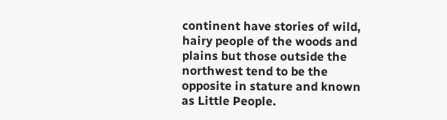continent have stories of wild, hairy people of the woods and plains but those outside the northwest tend to be the opposite in stature and known as Little People.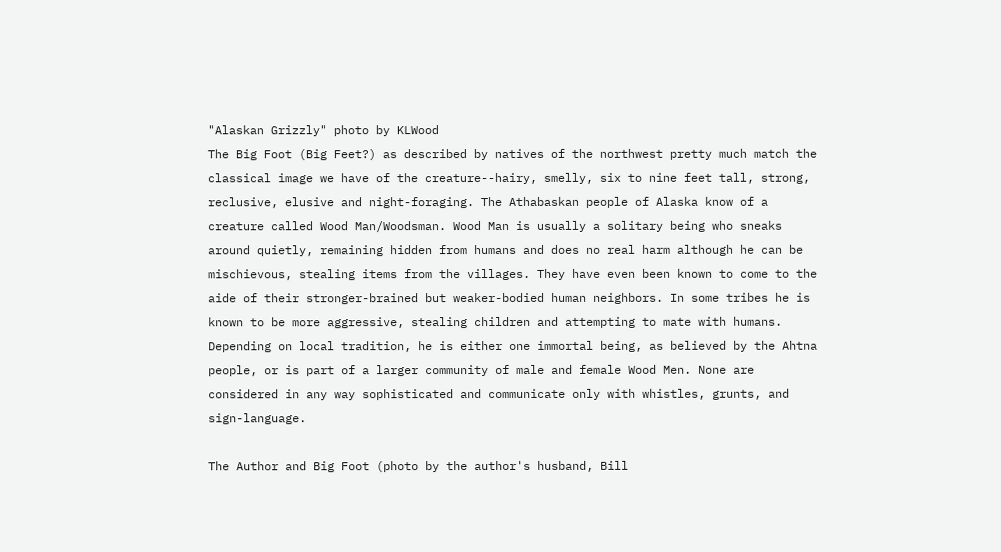"Alaskan Grizzly" photo by KLWood
The Big Foot (Big Feet?) as described by natives of the northwest pretty much match the classical image we have of the creature--hairy, smelly, six to nine feet tall, strong, reclusive, elusive and night-foraging. The Athabaskan people of Alaska know of a creature called Wood Man/Woodsman. Wood Man is usually a solitary being who sneaks around quietly, remaining hidden from humans and does no real harm although he can be mischievous, stealing items from the villages. They have even been known to come to the aide of their stronger-brained but weaker-bodied human neighbors. In some tribes he is known to be more aggressive, stealing children and attempting to mate with humans. Depending on local tradition, he is either one immortal being, as believed by the Ahtna people, or is part of a larger community of male and female Wood Men. None are considered in any way sophisticated and communicate only with whistles, grunts, and sign-language.

The Author and Big Foot (photo by the author's husband, Bill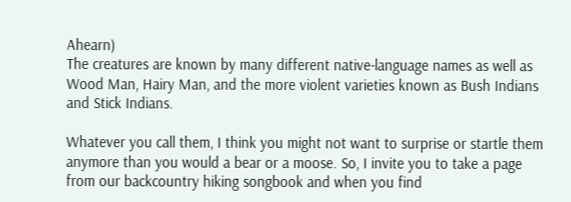Ahearn)
The creatures are known by many different native-language names as well as Wood Man, Hairy Man, and the more violent varieties known as Bush Indians and Stick Indians.

Whatever you call them, I think you might not want to surprise or startle them anymore than you would a bear or a moose. So, I invite you to take a page from our backcountry hiking songbook and when you find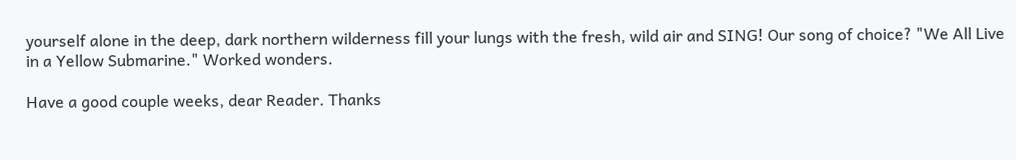yourself alone in the deep, dark northern wilderness fill your lungs with the fresh, wild air and SING! Our song of choice? "We All Live in a Yellow Submarine." Worked wonders.

Have a good couple weeks, dear Reader. Thanks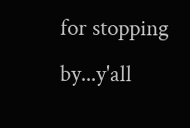for stopping by...y'all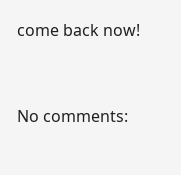come back now!


No comments: